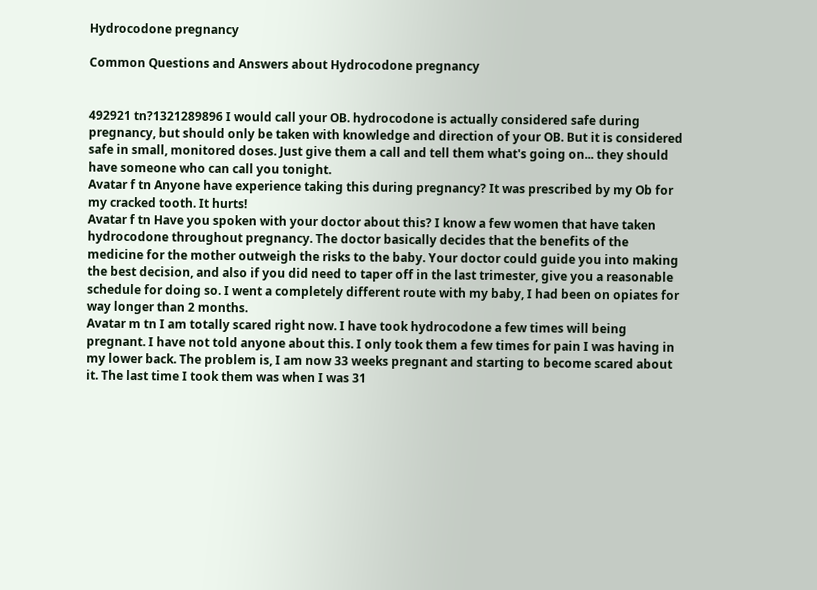Hydrocodone pregnancy

Common Questions and Answers about Hydrocodone pregnancy


492921 tn?1321289896 I would call your OB. hydrocodone is actually considered safe during pregnancy, but should only be taken with knowledge and direction of your OB. But it is considered safe in small, monitored doses. Just give them a call and tell them what's going on... they should have someone who can call you tonight.
Avatar f tn Anyone have experience taking this during pregnancy? It was prescribed by my Ob for my cracked tooth. It hurts!
Avatar f tn Have you spoken with your doctor about this? I know a few women that have taken hydrocodone throughout pregnancy. The doctor basically decides that the benefits of the medicine for the mother outweigh the risks to the baby. Your doctor could guide you into making the best decision, and also if you did need to taper off in the last trimester, give you a reasonable schedule for doing so. I went a completely different route with my baby, I had been on opiates for way longer than 2 months.
Avatar m tn I am totally scared right now. I have took hydrocodone a few times will being pregnant. I have not told anyone about this. I only took them a few times for pain I was having in my lower back. The problem is, I am now 33 weeks pregnant and starting to become scared about it. The last time I took them was when I was 31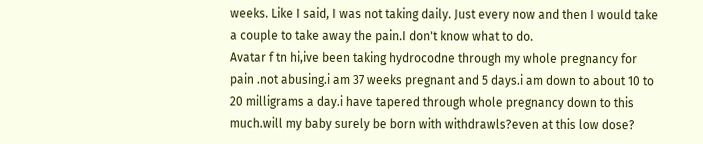weeks. Like I said, I was not taking daily. Just every now and then I would take a couple to take away the pain.I don't know what to do.
Avatar f tn hi,ive been taking hydrocodne through my whole pregnancy for pain .not abusing.i am 37 weeks pregnant and 5 days.i am down to about 10 to 20 milligrams a day.i have tapered through whole pregnancy down to this much.will my baby surely be born with withdrawls?even at this low dose?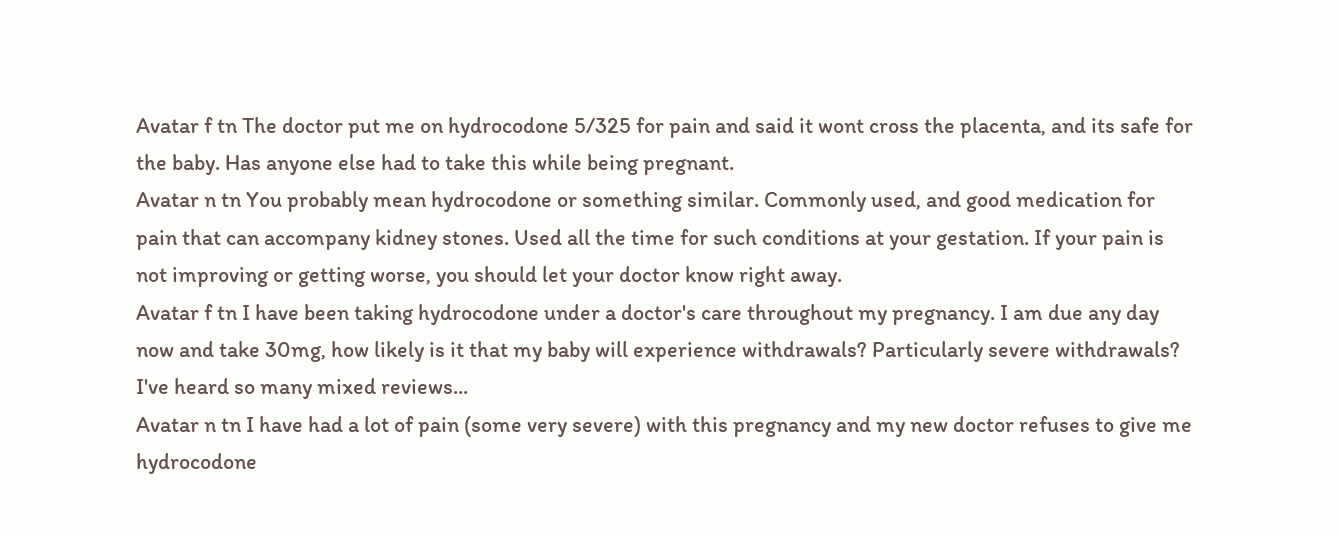Avatar f tn The doctor put me on hydrocodone 5/325 for pain and said it wont cross the placenta, and its safe for the baby. Has anyone else had to take this while being pregnant.
Avatar n tn You probably mean hydrocodone or something similar. Commonly used, and good medication for pain that can accompany kidney stones. Used all the time for such conditions at your gestation. If your pain is not improving or getting worse, you should let your doctor know right away.
Avatar f tn I have been taking hydrocodone under a doctor's care throughout my pregnancy. I am due any day now and take 30mg, how likely is it that my baby will experience withdrawals? Particularly severe withdrawals? I've heard so many mixed reviews...
Avatar n tn I have had a lot of pain (some very severe) with this pregnancy and my new doctor refuses to give me hydrocodone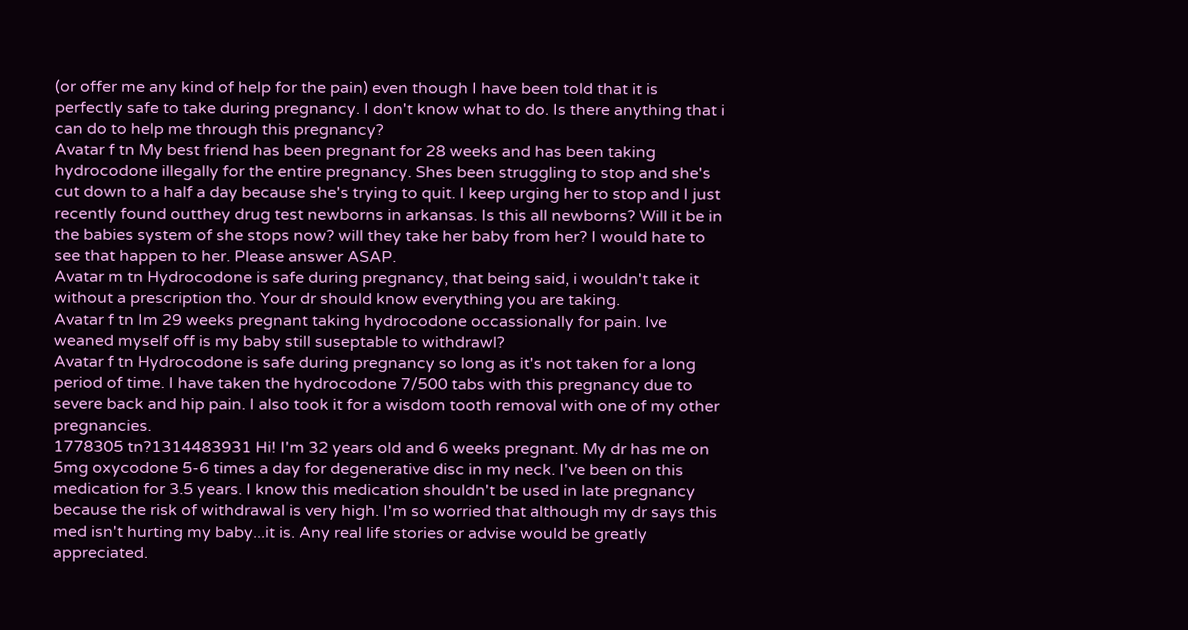(or offer me any kind of help for the pain) even though I have been told that it is perfectly safe to take during pregnancy. I don't know what to do. Is there anything that i can do to help me through this pregnancy?
Avatar f tn My best friend has been pregnant for 28 weeks and has been taking hydrocodone illegally for the entire pregnancy. Shes been struggling to stop and she's cut down to a half a day because she's trying to quit. I keep urging her to stop and I just recently found outthey drug test newborns in arkansas. Is this all newborns? Will it be in the babies system of she stops now? will they take her baby from her? I would hate to see that happen to her. Please answer ASAP.
Avatar m tn Hydrocodone is safe during pregnancy, that being said, i wouldn't take it without a prescription tho. Your dr should know everything you are taking.
Avatar f tn Im 29 weeks pregnant taking hydrocodone occassionally for pain. Ive weaned myself off is my baby still suseptable to withdrawl?
Avatar f tn Hydrocodone is safe during pregnancy so long as it's not taken for a long period of time. I have taken the hydrocodone 7/500 tabs with this pregnancy due to severe back and hip pain. I also took it for a wisdom tooth removal with one of my other pregnancies.
1778305 tn?1314483931 Hi! I'm 32 years old and 6 weeks pregnant. My dr has me on 5mg oxycodone 5-6 times a day for degenerative disc in my neck. I've been on this medication for 3.5 years. I know this medication shouldn't be used in late pregnancy because the risk of withdrawal is very high. I'm so worried that although my dr says this med isn't hurting my baby...it is. Any real life stories or advise would be greatly appreciated.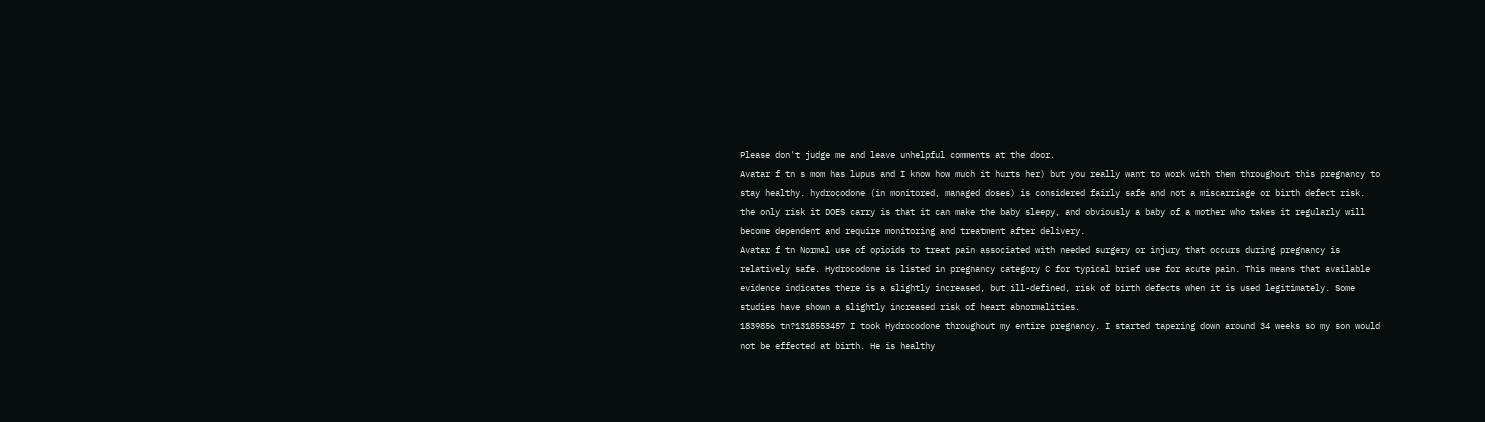Please don't judge me and leave unhelpful comments at the door.
Avatar f tn s mom has lupus and I know how much it hurts her) but you really want to work with them throughout this pregnancy to stay healthy. hydrocodone (in monitored, managed doses) is considered fairly safe and not a miscarriage or birth defect risk. the only risk it DOES carry is that it can make the baby sleepy, and obviously a baby of a mother who takes it regularly will become dependent and require monitoring and treatment after delivery.
Avatar f tn Normal use of opioids to treat pain associated with needed surgery or injury that occurs during pregnancy is relatively safe. Hydrocodone is listed in pregnancy category C for typical brief use for acute pain. This means that available evidence indicates there is a slightly increased, but ill-defined, risk of birth defects when it is used legitimately. Some studies have shown a slightly increased risk of heart abnormalities.
1839856 tn?1318553457 I took Hydrocodone throughout my entire pregnancy. I started tapering down around 34 weeks so my son would not be effected at birth. He is healthy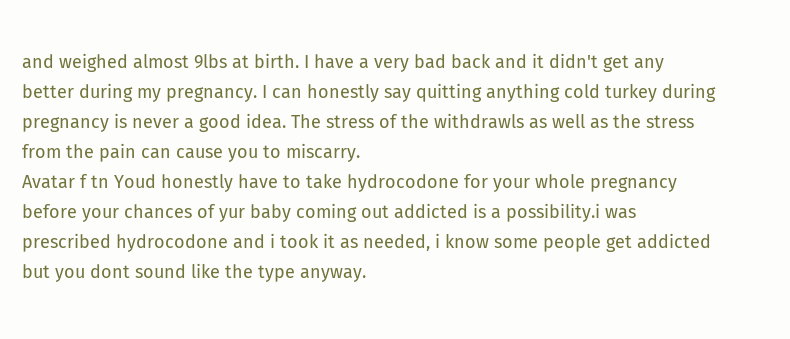and weighed almost 9lbs at birth. I have a very bad back and it didn't get any better during my pregnancy. I can honestly say quitting anything cold turkey during pregnancy is never a good idea. The stress of the withdrawls as well as the stress from the pain can cause you to miscarry.
Avatar f tn Youd honestly have to take hydrocodone for your whole pregnancy before your chances of yur baby coming out addicted is a possibility.i was prescribed hydrocodone and i took it as needed, i know some people get addicted but you dont sound like the type anyway.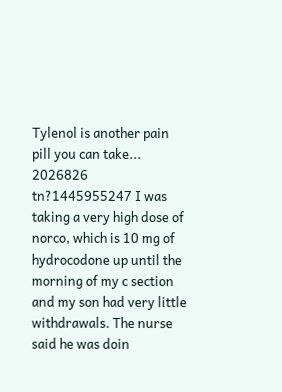Tylenol is another pain pill you can take...
2026826 tn?1445955247 I was taking a very high dose of norco, which is 10 mg of hydrocodone up until the morning of my c section and my son had very little withdrawals. The nurse said he was doin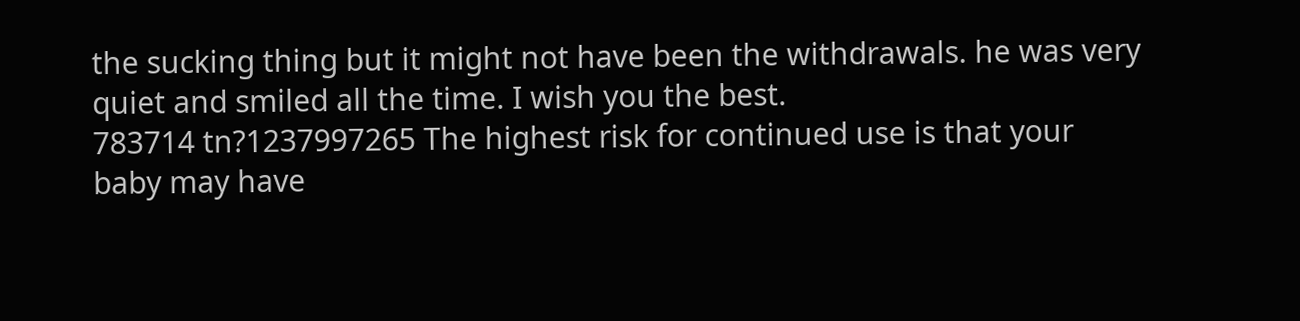the sucking thing but it might not have been the withdrawals. he was very quiet and smiled all the time. I wish you the best.
783714 tn?1237997265 The highest risk for continued use is that your baby may have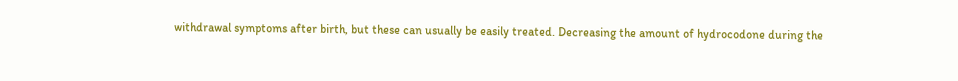withdrawal symptoms after birth, but these can usually be easily treated. Decreasing the amount of hydrocodone during the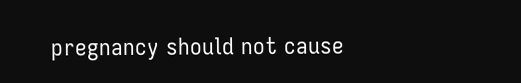pregnancy should not cause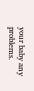your baby any problems.